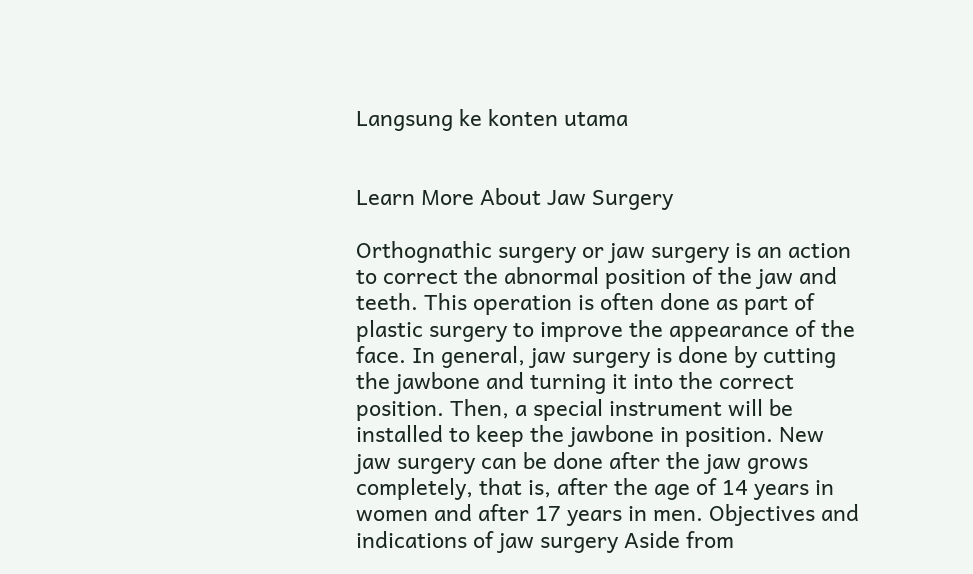Langsung ke konten utama


Learn More About Jaw Surgery

Orthognathic surgery or jaw surgery is an action to correct the abnormal position of the jaw and teeth. This operation is often done as part of plastic surgery to improve the appearance of the face. In general, jaw surgery is done by cutting the jawbone and turning it into the correct position. Then, a special instrument will be installed to keep the jawbone in position. New jaw surgery can be done after the jaw grows completely, that is, after the age of 14 years in women and after 17 years in men. Objectives and indications of jaw surgery Aside from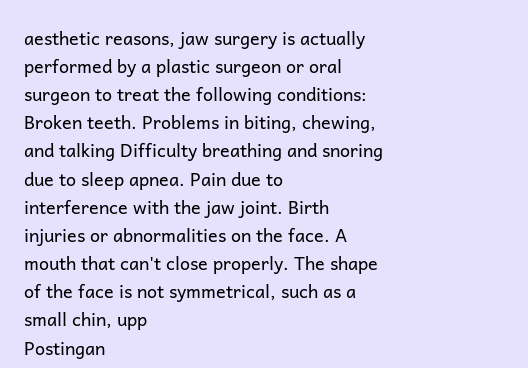aesthetic reasons, jaw surgery is actually performed by a plastic surgeon or oral surgeon to treat the following conditions: Broken teeth. Problems in biting, chewing, and talking Difficulty breathing and snoring due to sleep apnea. Pain due to interference with the jaw joint. Birth injuries or abnormalities on the face. A mouth that can't close properly. The shape of the face is not symmetrical, such as a small chin, upp
Postingan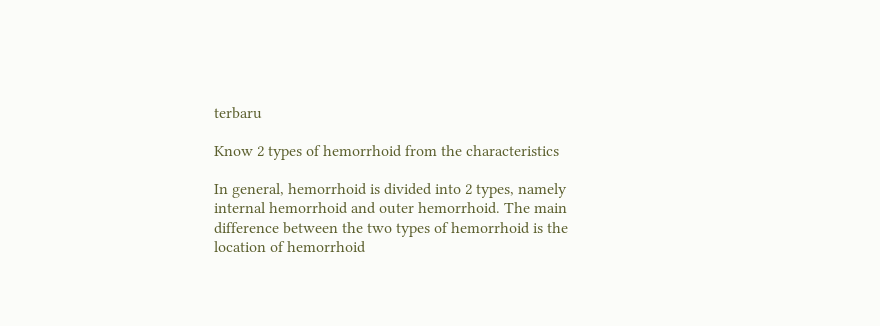terbaru

Know 2 types of hemorrhoid from the characteristics

In general, hemorrhoid is divided into 2 types, namely internal hemorrhoid and outer hemorrhoid. The main difference between the two types of hemorrhoid is the location of hemorrhoid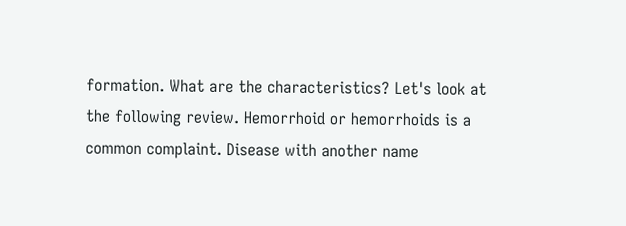formation. What are the characteristics? Let's look at the following review. Hemorrhoid or hemorrhoids is a common complaint. Disease with another name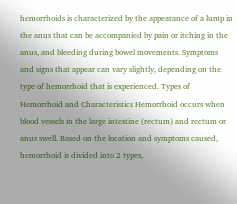hemorrhoids is characterized by the appearance of a lump in the anus that can be accompanied by pain or itching in the anus, and bleeding during bowel movements. Symptoms and signs that appear can vary slightly, depending on the type of hemorrhoid that is experienced. Types of Hemorrhoid and Characteristics Hemorrhoid occurs when blood vessels in the large intestine (rectum) and rectum or anus swell. Based on the location and symptoms caused, hemorrhoid is divided into 2 types,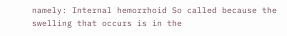namely: Internal hemorrhoid So called because the swelling that occurs is in the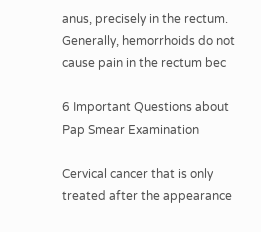anus, precisely in the rectum. Generally, hemorrhoids do not cause pain in the rectum bec

6 Important Questions about Pap Smear Examination

Cervical cancer that is only treated after the appearance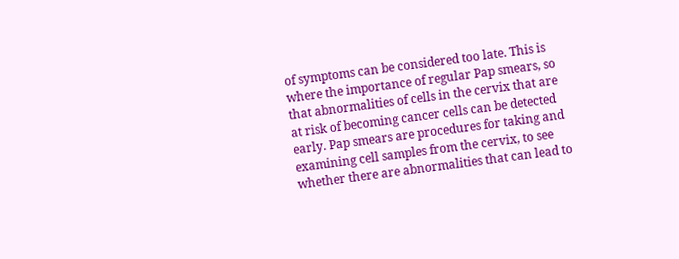of symptoms can be considered too late. This is where the importance of regular Pap smears, so that abnormalities of cells in the cervix that are at risk of becoming cancer cells can be detected early. Pap smears are procedures for taking and examining cell samples from the cervix, to see whether there are abnormalities that can lead to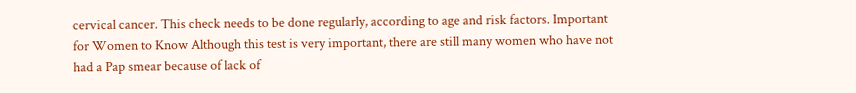cervical cancer. This check needs to be done regularly, according to age and risk factors. Important for Women to Know Although this test is very important, there are still many women who have not had a Pap smear because of lack of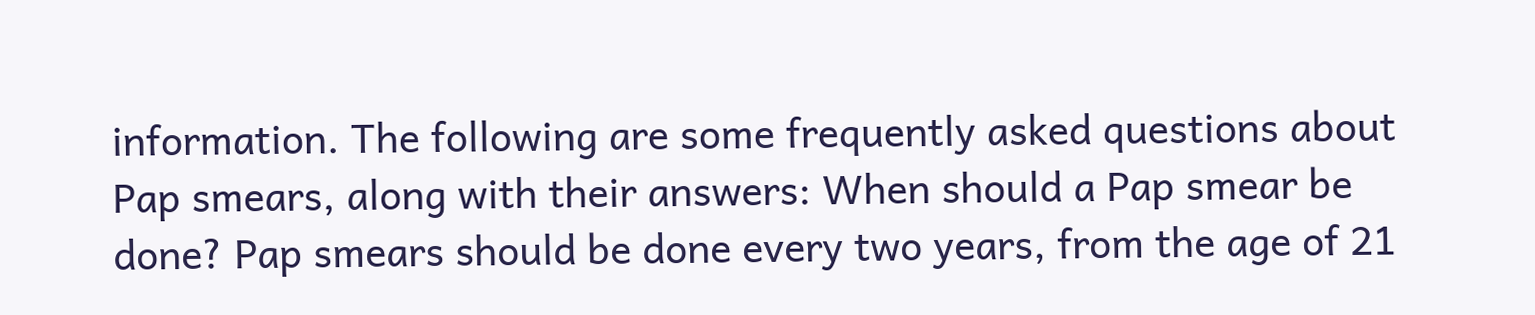information. The following are some frequently asked questions about Pap smears, along with their answers: When should a Pap smear be done? Pap smears should be done every two years, from the age of 21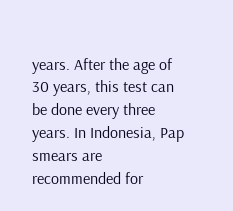years. After the age of 30 years, this test can be done every three years. In Indonesia, Pap smears are recommended for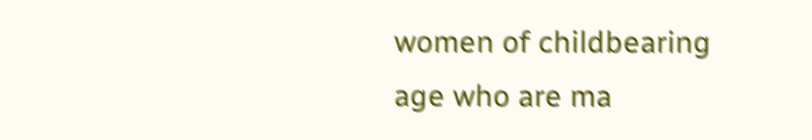women of childbearing age who are ma